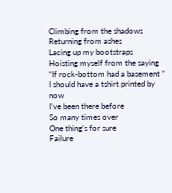Climbing from the shadows
Returning from ashes
Lacing up my bootstraps
Hoisting myself from the saying
“If rock-bottom had a basement ”
I should have a tshirt printed by now
I’ve been there before
So many times over
One thing’s for sure
Failure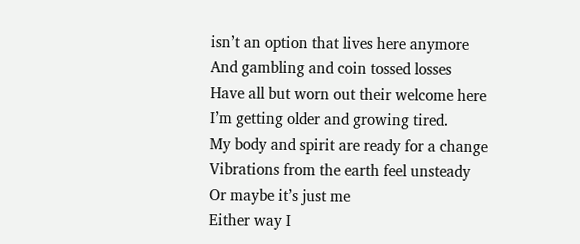isn’t an option that lives here anymore
And gambling and coin tossed losses
Have all but worn out their welcome here
I’m getting older and growing tired.
My body and spirit are ready for a change
Vibrations from the earth feel unsteady
Or maybe it’s just me
Either way I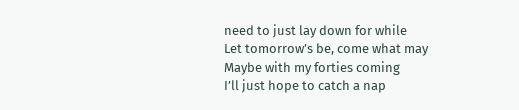need to just lay down for while
Let tomorrow’s be, come what may
Maybe with my forties coming
I’ll just hope to catch a nap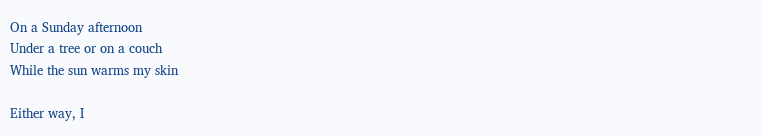On a Sunday afternoon
Under a tree or on a couch
While the sun warms my skin

Either way, I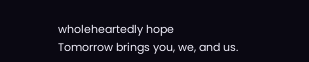wholeheartedly hope
Tomorrow brings you, we, and us.